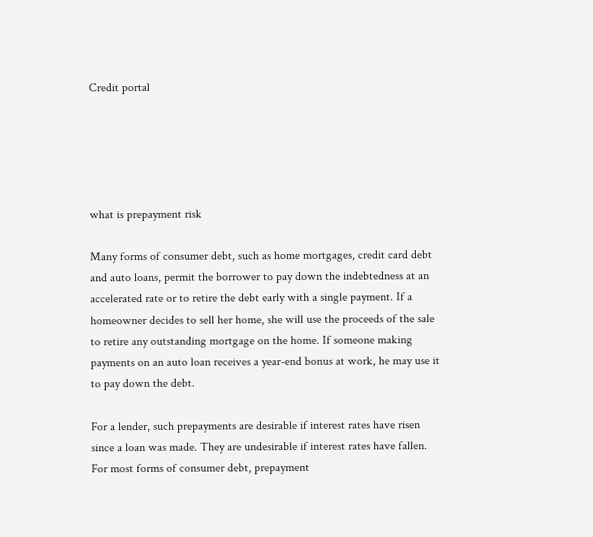Credit portal





what is prepayment risk

Many forms of consumer debt, such as home mortgages, credit card debt and auto loans, permit the borrower to pay down the indebtedness at an accelerated rate or to retire the debt early with a single payment. If a homeowner decides to sell her home, she will use the proceeds of the sale to retire any outstanding mortgage on the home. If someone making payments on an auto loan receives a year-end bonus at work, he may use it to pay down the debt.

For a lender, such prepayments are desirable if interest rates have risen since a loan was made. They are undesirable if interest rates have fallen. For most forms of consumer debt, prepayment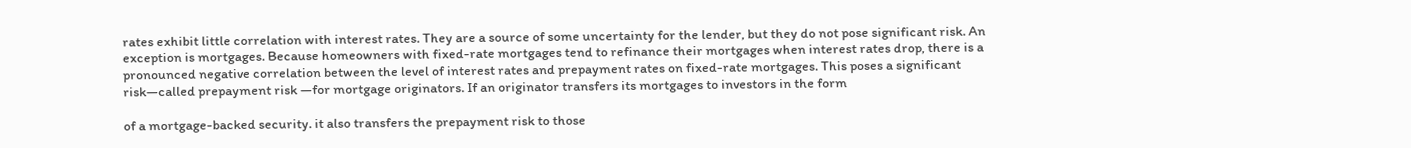rates exhibit little correlation with interest rates. They are a source of some uncertainty for the lender, but they do not pose significant risk. An exception is mortgages. Because homeowners with fixed-rate mortgages tend to refinance their mortgages when interest rates drop, there is a pronounced negative correlation between the level of interest rates and prepayment rates on fixed-rate mortgages. This poses a significant risk—called prepayment risk —for mortgage originators. If an originator transfers its mortgages to investors in the form

of a mortgage-backed security. it also transfers the prepayment risk to those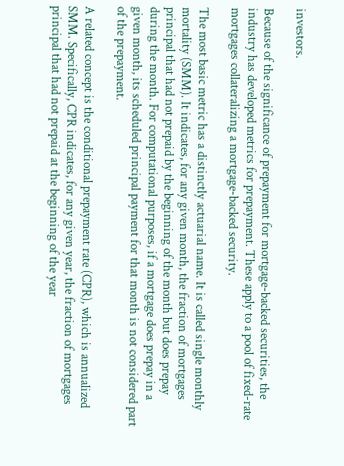investors.

Because of the significance of prepayment for mortgage-backed securities, the industry has developed metrics for prepayment. These apply to a pool of fixed-rate mortgages collateralizing a mortgage-backed security.

The most basic metric has a distinctly actuarial name. It is called single monthly mortality (SMM). It indicates, for any given month, the fraction of mortgages principal that had not prepaid by the beginning of the month but does prepay during the month. For computational purposes, if a mortgage does prepay in a given month, its scheduled principal payment for that month is not considered part of the prepayment.

A related concept is the conditional prepayment rate (CPR), which is annualized SMM. Specifically, CPR indicates, for any given year, the fraction of mortgages principal that had not prepaid at the beginning of the year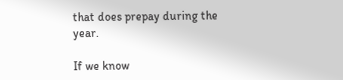that does prepay during the year.

If we know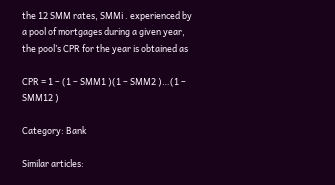the 12 SMM rates, SMMi . experienced by a pool of mortgages during a given year, the pool’s CPR for the year is obtained as

CPR = 1 – (1 – SMM1 )(1 – SMM2 )…(1 – SMM12 )

Category: Bank

Similar articles: